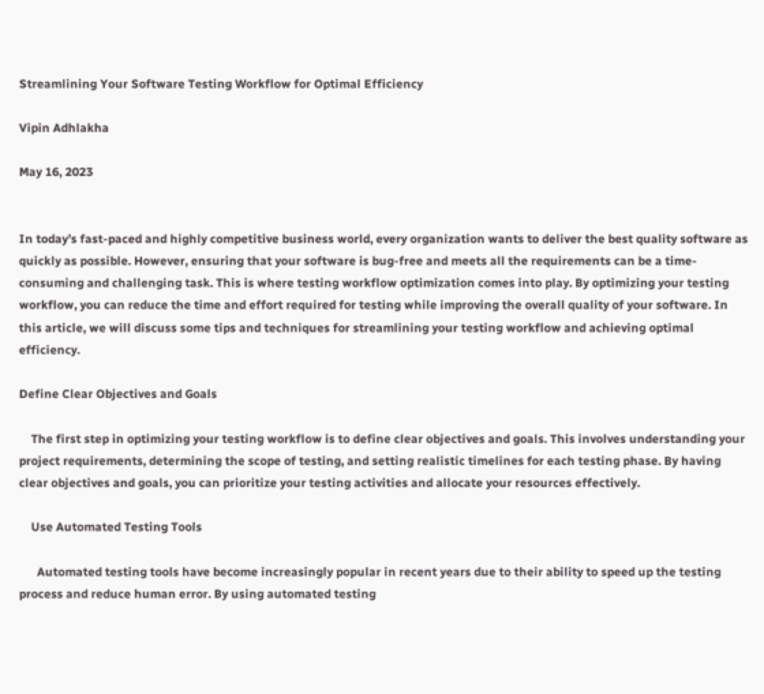Streamlining Your Software Testing Workflow for Optimal Efficiency

Vipin Adhlakha

May 16, 2023


In today’s fast-paced and highly competitive business world, every organization wants to deliver the best quality software as quickly as possible. However, ensuring that your software is bug-free and meets all the requirements can be a time-consuming and challenging task. This is where testing workflow optimization comes into play. By optimizing your testing workflow, you can reduce the time and effort required for testing while improving the overall quality of your software. In this article, we will discuss some tips and techniques for streamlining your testing workflow and achieving optimal efficiency.

Define Clear Objectives and Goals

    The first step in optimizing your testing workflow is to define clear objectives and goals. This involves understanding your project requirements, determining the scope of testing, and setting realistic timelines for each testing phase. By having clear objectives and goals, you can prioritize your testing activities and allocate your resources effectively.

    Use Automated Testing Tools

      Automated testing tools have become increasingly popular in recent years due to their ability to speed up the testing process and reduce human error. By using automated testing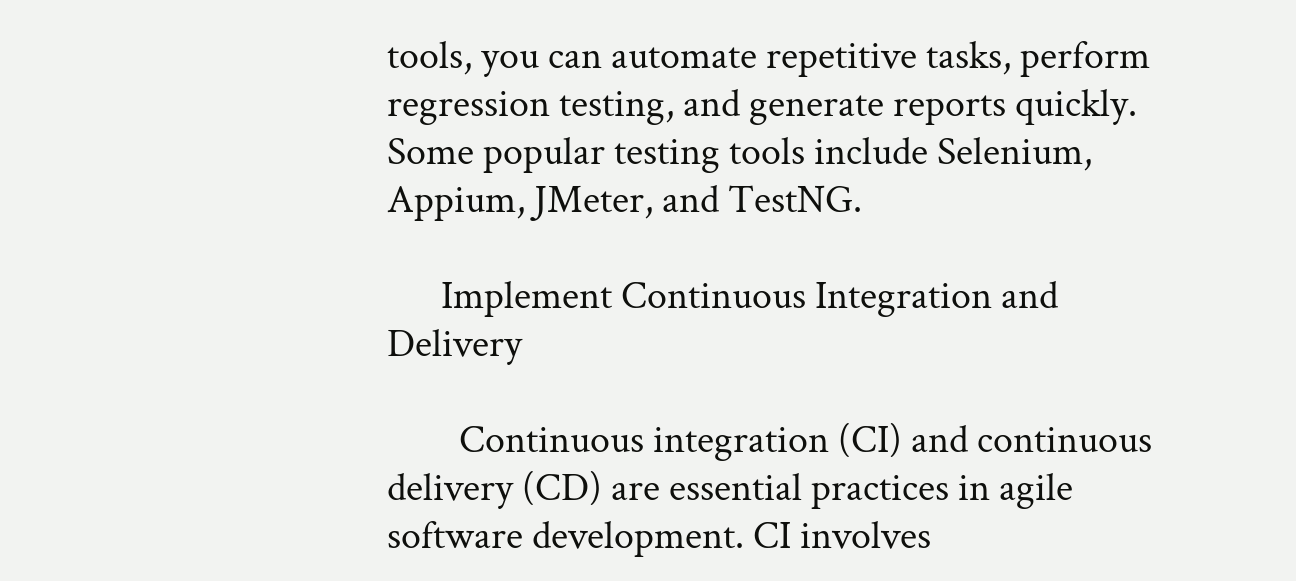tools, you can automate repetitive tasks, perform regression testing, and generate reports quickly. Some popular testing tools include Selenium, Appium, JMeter, and TestNG.

      Implement Continuous Integration and Delivery

        Continuous integration (CI) and continuous delivery (CD) are essential practices in agile software development. CI involves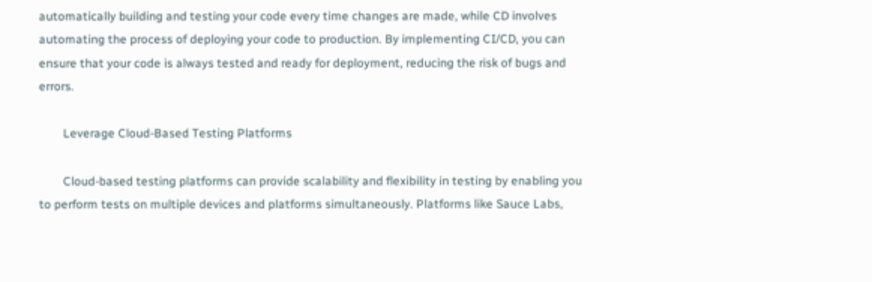automatically building and testing your code every time changes are made, while CD involves automating the process of deploying your code to production. By implementing CI/CD, you can ensure that your code is always tested and ready for deployment, reducing the risk of bugs and errors.

        Leverage Cloud-Based Testing Platforms

        Cloud-based testing platforms can provide scalability and flexibility in testing by enabling you to perform tests on multiple devices and platforms simultaneously. Platforms like Sauce Labs,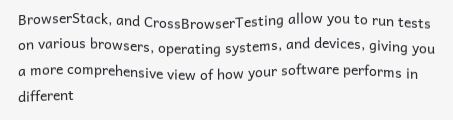BrowserStack, and CrossBrowserTesting allow you to run tests on various browsers, operating systems, and devices, giving you a more comprehensive view of how your software performs in different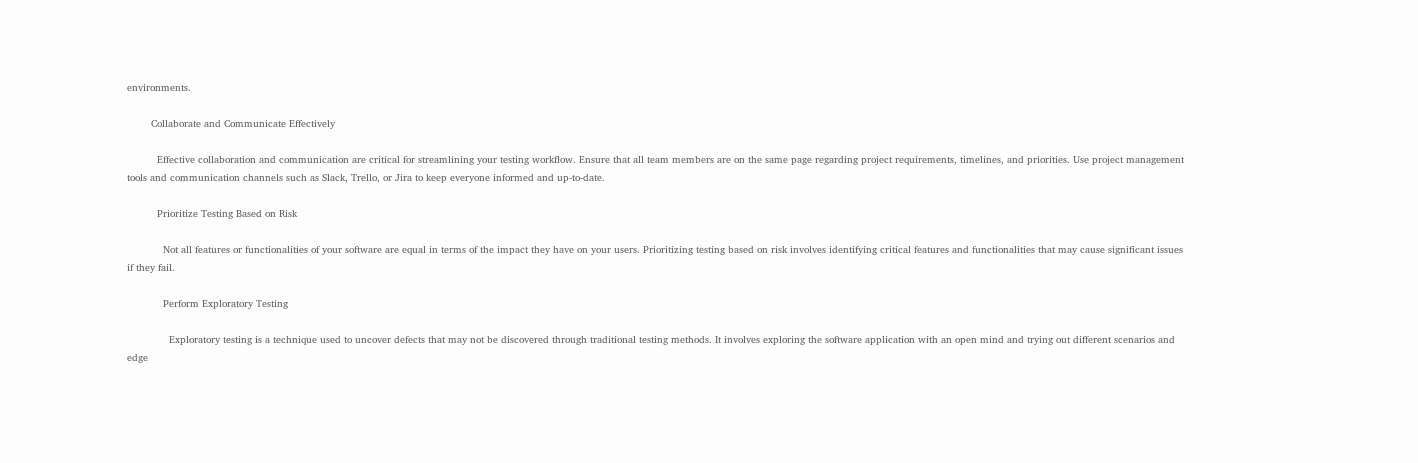environments.

        Collaborate and Communicate Effectively

          Effective collaboration and communication are critical for streamlining your testing workflow. Ensure that all team members are on the same page regarding project requirements, timelines, and priorities. Use project management tools and communication channels such as Slack, Trello, or Jira to keep everyone informed and up-to-date.

          Prioritize Testing Based on Risk

            Not all features or functionalities of your software are equal in terms of the impact they have on your users. Prioritizing testing based on risk involves identifying critical features and functionalities that may cause significant issues if they fail.

            Perform Exploratory Testing

              Exploratory testing is a technique used to uncover defects that may not be discovered through traditional testing methods. It involves exploring the software application with an open mind and trying out different scenarios and edge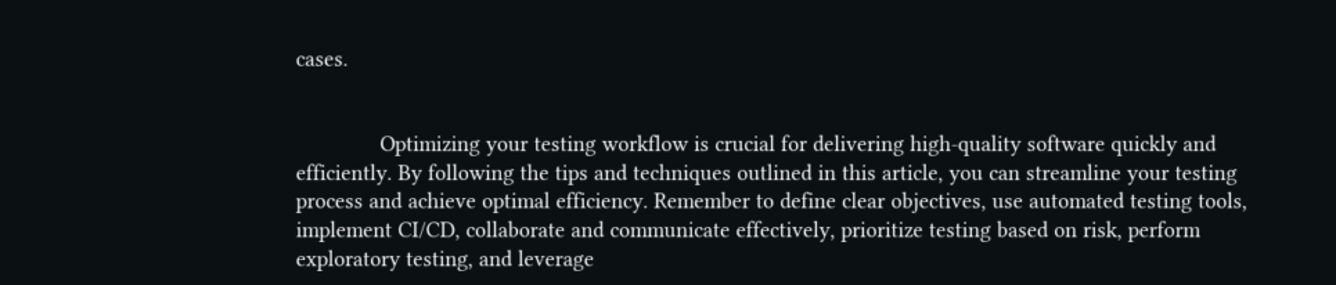cases.


              Optimizing your testing workflow is crucial for delivering high-quality software quickly and efficiently. By following the tips and techniques outlined in this article, you can streamline your testing process and achieve optimal efficiency. Remember to define clear objectives, use automated testing tools, implement CI/CD, collaborate and communicate effectively, prioritize testing based on risk, perform exploratory testing, and leverage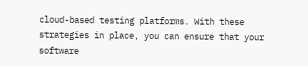cloud-based testing platforms. With these strategies in place, you can ensure that your software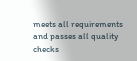meets all requirements and passes all quality checks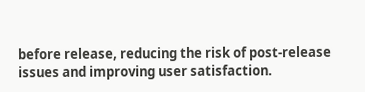before release, reducing the risk of post-release issues and improving user satisfaction.